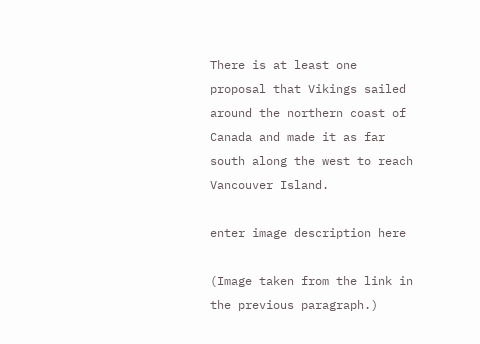There is at least one proposal that Vikings sailed around the northern coast of Canada and made it as far south along the west to reach Vancouver Island.

enter image description here

(Image taken from the link in the previous paragraph.)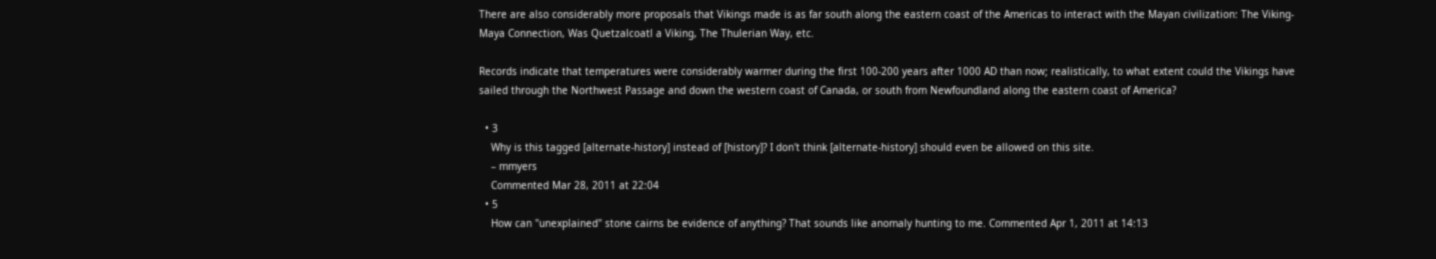There are also considerably more proposals that Vikings made is as far south along the eastern coast of the Americas to interact with the Mayan civilization: The Viking-Maya Connection, Was Quetzalcoatl a Viking, The Thulerian Way, etc.

Records indicate that temperatures were considerably warmer during the first 100-200 years after 1000 AD than now; realistically, to what extent could the Vikings have sailed through the Northwest Passage and down the western coast of Canada, or south from Newfoundland along the eastern coast of America?

  • 3
    Why is this tagged [alternate-history] instead of [history]? I don't think [alternate-history] should even be allowed on this site.
    – mmyers
    Commented Mar 28, 2011 at 22:04
  • 5
    How can "unexplained" stone cairns be evidence of anything? That sounds like anomaly hunting to me. Commented Apr 1, 2011 at 14:13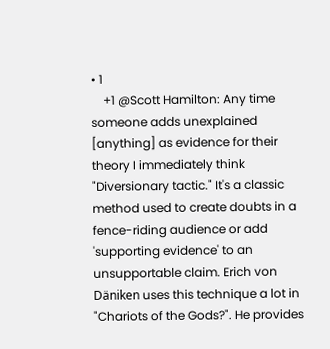• 1
    +1 @Scott Hamilton: Any time someone adds unexplained [anything] as evidence for their theory I immediately think "Diversionary tactic." It's a classic method used to create doubts in a fence-riding audience or add 'supporting evidence' to an unsupportable claim. Erich von Däniken uses this technique a lot in "Chariots of the Gods?". He provides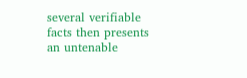several verifiable facts then presents an untenable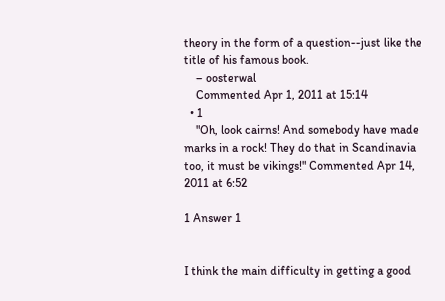theory in the form of a question--just like the title of his famous book.
    – oosterwal
    Commented Apr 1, 2011 at 15:14
  • 1
    "Oh, look cairns! And somebody have made marks in a rock! They do that in Scandinavia too, it must be vikings!" Commented Apr 14, 2011 at 6:52

1 Answer 1


I think the main difficulty in getting a good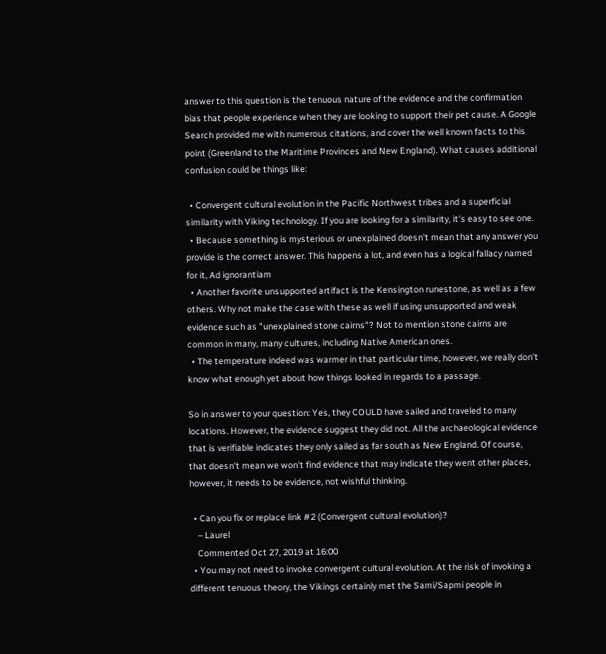answer to this question is the tenuous nature of the evidence and the confirmation bias that people experience when they are looking to support their pet cause. A Google Search provided me with numerous citations, and cover the well known facts to this point (Greenland to the Maritime Provinces and New England). What causes additional confusion could be things like:

  • Convergent cultural evolution in the Pacific Northwest tribes and a superficial similarity with Viking technology. If you are looking for a similarity, it's easy to see one.
  • Because something is mysterious or unexplained doesn't mean that any answer you provide is the correct answer. This happens a lot, and even has a logical fallacy named for it, Ad ignorantiam
  • Another favorite unsupported artifact is the Kensington runestone, as well as a few others. Why not make the case with these as well if using unsupported and weak evidence such as "unexplained stone cairns"? Not to mention stone cairns are common in many, many cultures, including Native American ones.
  • The temperature indeed was warmer in that particular time, however, we really don't know what enough yet about how things looked in regards to a passage.

So in answer to your question: Yes, they COULD have sailed and traveled to many locations. However, the evidence suggest they did not. All the archaeological evidence that is verifiable indicates they only sailed as far south as New England. Of course, that doesn't mean we won't find evidence that may indicate they went other places, however, it needs to be evidence, not wishful thinking.

  • Can you fix or replace link #2 (Convergent cultural evolution)?
    – Laurel
    Commented Oct 27, 2019 at 16:00
  • You may not need to invoke convergent cultural evolution. At the risk of invoking a different tenuous theory, the Vikings certainly met the Sami/Sapmi people in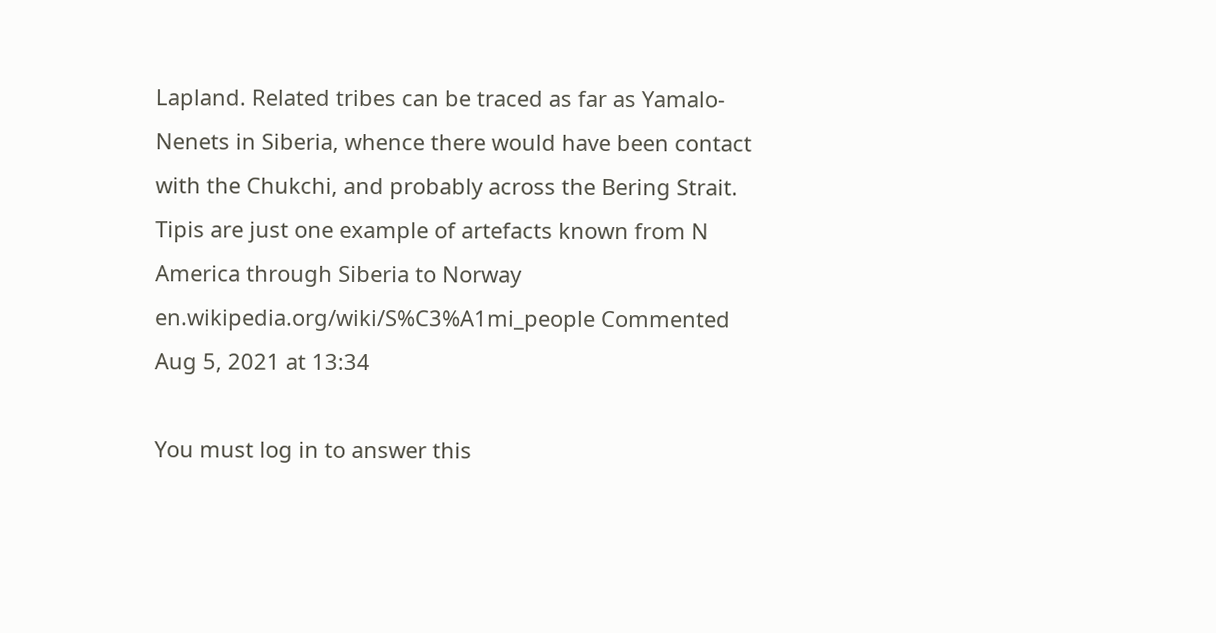Lapland. Related tribes can be traced as far as Yamalo-Nenets in Siberia, whence there would have been contact with the Chukchi, and probably across the Bering Strait. Tipis are just one example of artefacts known from N America through Siberia to Norway en.wikipedia.org/wiki/S%C3%A1mi_people Commented Aug 5, 2021 at 13:34

You must log in to answer this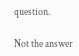question.

Not the answer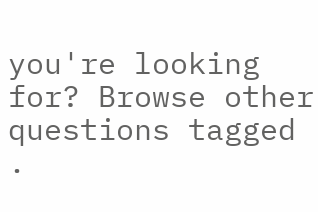you're looking for? Browse other questions tagged .